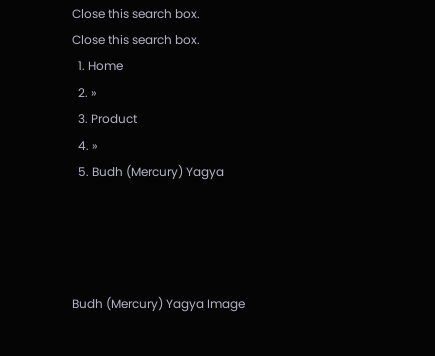Close this search box.
Close this search box.
  1. Home
  2. »
  3. Product
  4. »
  5. Budh (Mercury) Yagya




Budh (Mercury) Yagya Image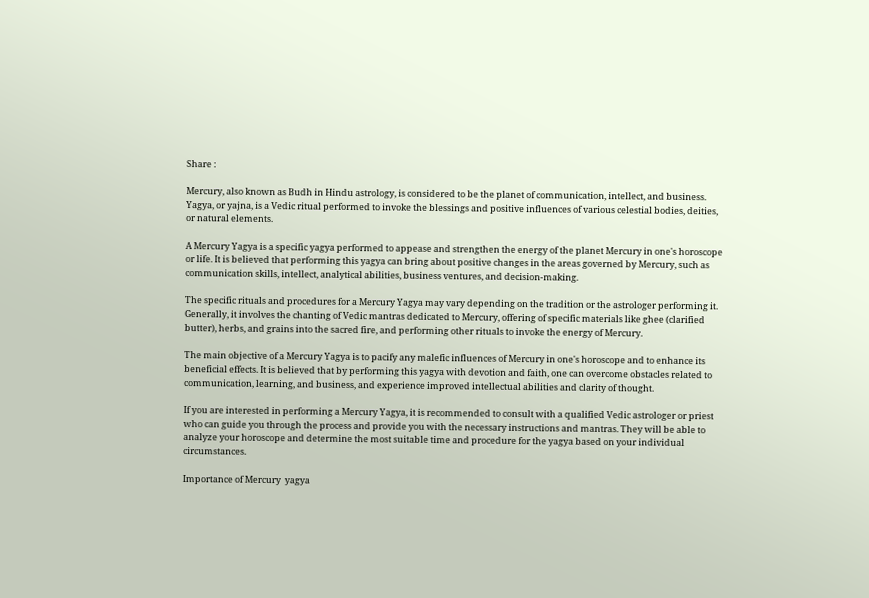Share :

Mercury, also known as Budh in Hindu astrology, is considered to be the planet of communication, intellect, and business. Yagya, or yajna, is a Vedic ritual performed to invoke the blessings and positive influences of various celestial bodies, deities, or natural elements.

A Mercury Yagya is a specific yagya performed to appease and strengthen the energy of the planet Mercury in one's horoscope or life. It is believed that performing this yagya can bring about positive changes in the areas governed by Mercury, such as communication skills, intellect, analytical abilities, business ventures, and decision-making.

The specific rituals and procedures for a Mercury Yagya may vary depending on the tradition or the astrologer performing it. Generally, it involves the chanting of Vedic mantras dedicated to Mercury, offering of specific materials like ghee (clarified butter), herbs, and grains into the sacred fire, and performing other rituals to invoke the energy of Mercury.

The main objective of a Mercury Yagya is to pacify any malefic influences of Mercury in one's horoscope and to enhance its beneficial effects. It is believed that by performing this yagya with devotion and faith, one can overcome obstacles related to communication, learning, and business, and experience improved intellectual abilities and clarity of thought.

If you are interested in performing a Mercury Yagya, it is recommended to consult with a qualified Vedic astrologer or priest who can guide you through the process and provide you with the necessary instructions and mantras. They will be able to analyze your horoscope and determine the most suitable time and procedure for the yagya based on your individual circumstances.

Importance of Mercury  yagya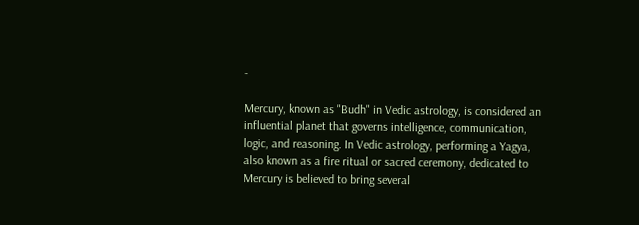-

Mercury, known as "Budh" in Vedic astrology, is considered an influential planet that governs intelligence, communication, logic, and reasoning. In Vedic astrology, performing a Yagya, also known as a fire ritual or sacred ceremony, dedicated to Mercury is believed to bring several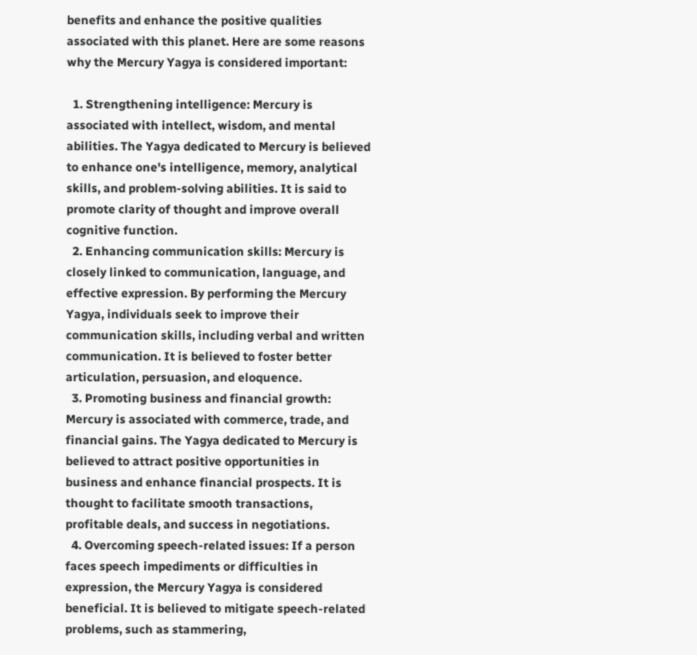benefits and enhance the positive qualities associated with this planet. Here are some reasons why the Mercury Yagya is considered important:

  1. Strengthening intelligence: Mercury is associated with intellect, wisdom, and mental abilities. The Yagya dedicated to Mercury is believed to enhance one's intelligence, memory, analytical skills, and problem-solving abilities. It is said to promote clarity of thought and improve overall cognitive function.
  2. Enhancing communication skills: Mercury is closely linked to communication, language, and effective expression. By performing the Mercury Yagya, individuals seek to improve their communication skills, including verbal and written communication. It is believed to foster better articulation, persuasion, and eloquence.
  3. Promoting business and financial growth: Mercury is associated with commerce, trade, and financial gains. The Yagya dedicated to Mercury is believed to attract positive opportunities in business and enhance financial prospects. It is thought to facilitate smooth transactions, profitable deals, and success in negotiations.
  4. Overcoming speech-related issues: If a person faces speech impediments or difficulties in expression, the Mercury Yagya is considered beneficial. It is believed to mitigate speech-related problems, such as stammering,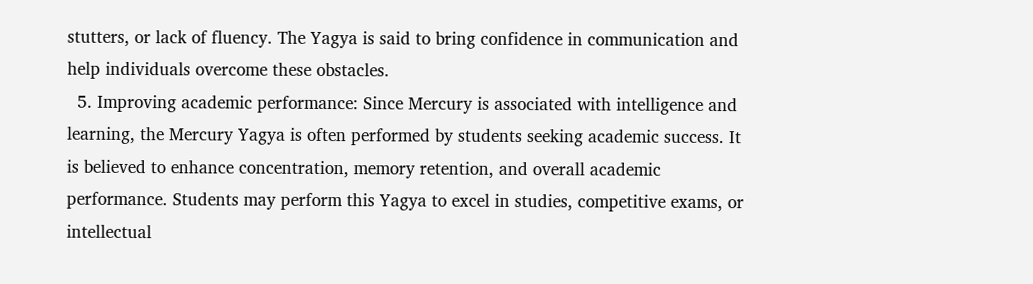stutters, or lack of fluency. The Yagya is said to bring confidence in communication and help individuals overcome these obstacles.
  5. Improving academic performance: Since Mercury is associated with intelligence and learning, the Mercury Yagya is often performed by students seeking academic success. It is believed to enhance concentration, memory retention, and overall academic performance. Students may perform this Yagya to excel in studies, competitive exams, or intellectual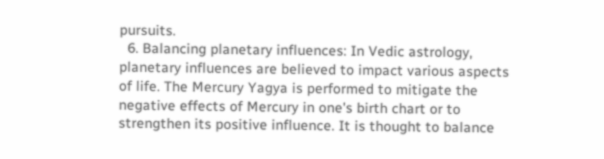pursuits.
  6. Balancing planetary influences: In Vedic astrology, planetary influences are believed to impact various aspects of life. The Mercury Yagya is performed to mitigate the negative effects of Mercury in one's birth chart or to strengthen its positive influence. It is thought to balance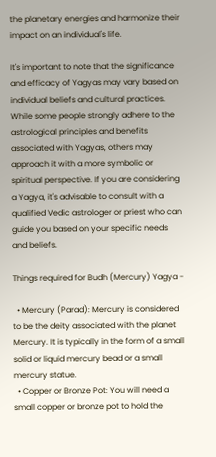the planetary energies and harmonize their impact on an individual's life.

It's important to note that the significance and efficacy of Yagyas may vary based on individual beliefs and cultural practices. While some people strongly adhere to the astrological principles and benefits associated with Yagyas, others may approach it with a more symbolic or spiritual perspective. If you are considering a Yagya, it's advisable to consult with a qualified Vedic astrologer or priest who can guide you based on your specific needs and beliefs.

Things required for Budh (Mercury) Yagya -

  • Mercury (Parad): Mercury is considered to be the deity associated with the planet Mercury. It is typically in the form of a small solid or liquid mercury bead or a small mercury statue.
  • Copper or Bronze Pot: You will need a small copper or bronze pot to hold the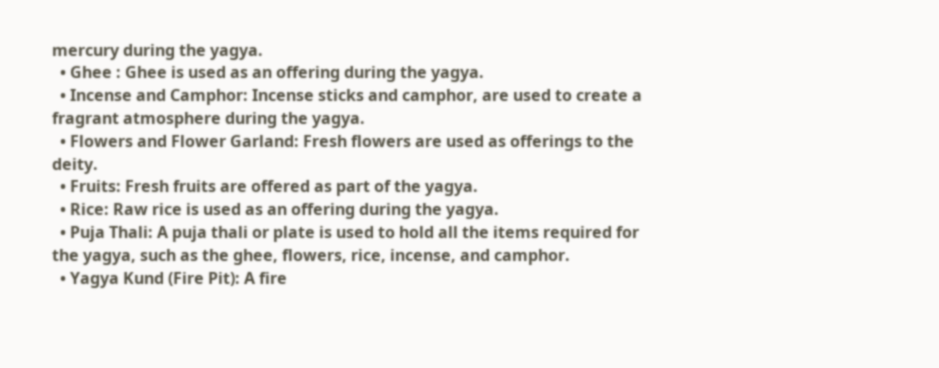mercury during the yagya.
  • Ghee : Ghee is used as an offering during the yagya.
  • Incense and Camphor: Incense sticks and camphor, are used to create a fragrant atmosphere during the yagya.
  • Flowers and Flower Garland: Fresh flowers are used as offerings to the deity.
  • Fruits: Fresh fruits are offered as part of the yagya.
  • Rice: Raw rice is used as an offering during the yagya.
  • Puja Thali: A puja thali or plate is used to hold all the items required for the yagya, such as the ghee, flowers, rice, incense, and camphor.
  • Yagya Kund (Fire Pit): A fire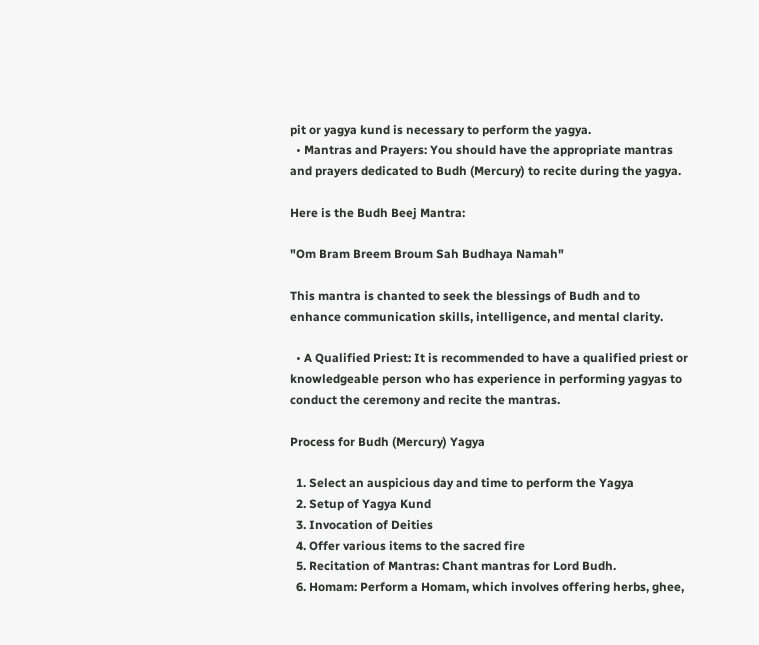pit or yagya kund is necessary to perform the yagya.
  • Mantras and Prayers: You should have the appropriate mantras and prayers dedicated to Budh (Mercury) to recite during the yagya.

Here is the Budh Beej Mantra:

"Om Bram Breem Broum Sah Budhaya Namah"

This mantra is chanted to seek the blessings of Budh and to enhance communication skills, intelligence, and mental clarity.

  • A Qualified Priest: It is recommended to have a qualified priest or knowledgeable person who has experience in performing yagyas to conduct the ceremony and recite the mantras.

Process for Budh (Mercury) Yagya

  1. Select an auspicious day and time to perform the Yagya
  2. Setup of Yagya Kund
  3. Invocation of Deities
  4. Offer various items to the sacred fire
  5. Recitation of Mantras: Chant mantras for Lord Budh.
  6. Homam: Perform a Homam, which involves offering herbs, ghee,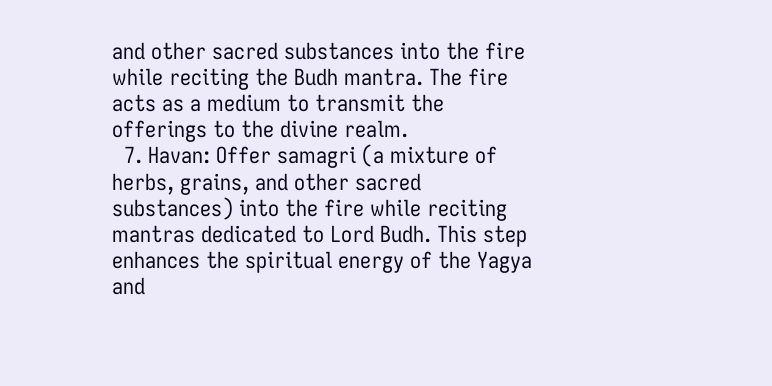and other sacred substances into the fire while reciting the Budh mantra. The fire acts as a medium to transmit the offerings to the divine realm.
  7. Havan: Offer samagri (a mixture of herbs, grains, and other sacred substances) into the fire while reciting mantras dedicated to Lord Budh. This step enhances the spiritual energy of the Yagya and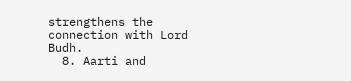strengthens the connection with Lord Budh.
  8. Aarti and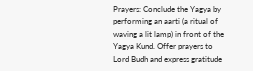Prayers: Conclude the Yagya by performing an aarti (a ritual of waving a lit lamp) in front of the Yagya Kund. Offer prayers to Lord Budh and express gratitude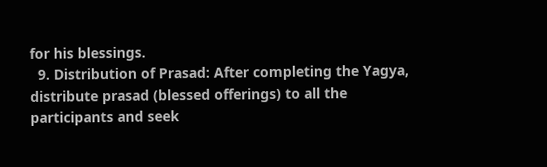for his blessings.
  9. Distribution of Prasad: After completing the Yagya, distribute prasad (blessed offerings) to all the participants and seek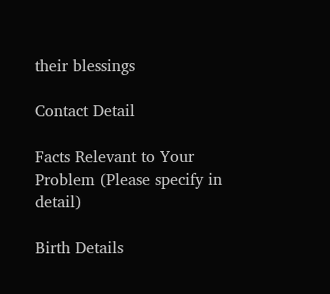their blessings

Contact Detail

Facts Relevant to Your Problem (Please specify in detail)

Birth Details